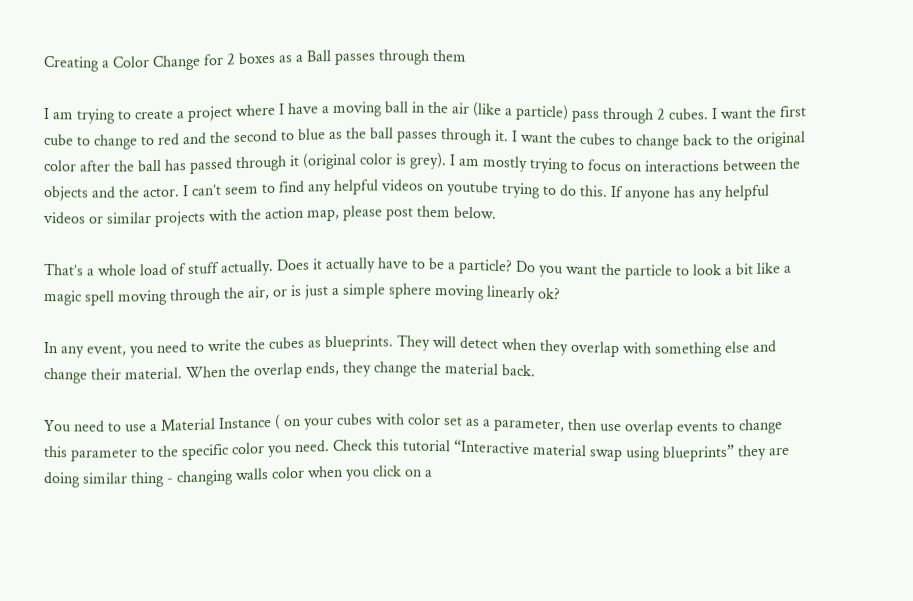Creating a Color Change for 2 boxes as a Ball passes through them

I am trying to create a project where I have a moving ball in the air (like a particle) pass through 2 cubes. I want the first cube to change to red and the second to blue as the ball passes through it. I want the cubes to change back to the original color after the ball has passed through it (original color is grey). I am mostly trying to focus on interactions between the objects and the actor. I can’t seem to find any helpful videos on youtube trying to do this. If anyone has any helpful videos or similar projects with the action map, please post them below.

That’s a whole load of stuff actually. Does it actually have to be a particle? Do you want the particle to look a bit like a magic spell moving through the air, or is just a simple sphere moving linearly ok?

In any event, you need to write the cubes as blueprints. They will detect when they overlap with something else and change their material. When the overlap ends, they change the material back.

You need to use a Material Instance ( on your cubes with color set as a parameter, then use overlap events to change this parameter to the specific color you need. Check this tutorial “Interactive material swap using blueprints” they are doing similar thing - changing walls color when you click on a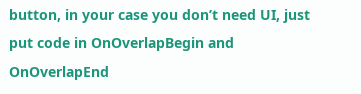button, in your case you don’t need UI, just put code in OnOverlapBegin and OnOverlapEnd